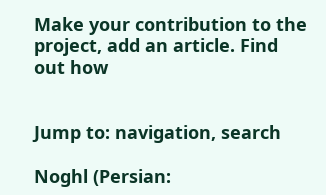Make your contribution to the project, add an article. Find out how


Jump to: navigation, search

Noghl (Persian: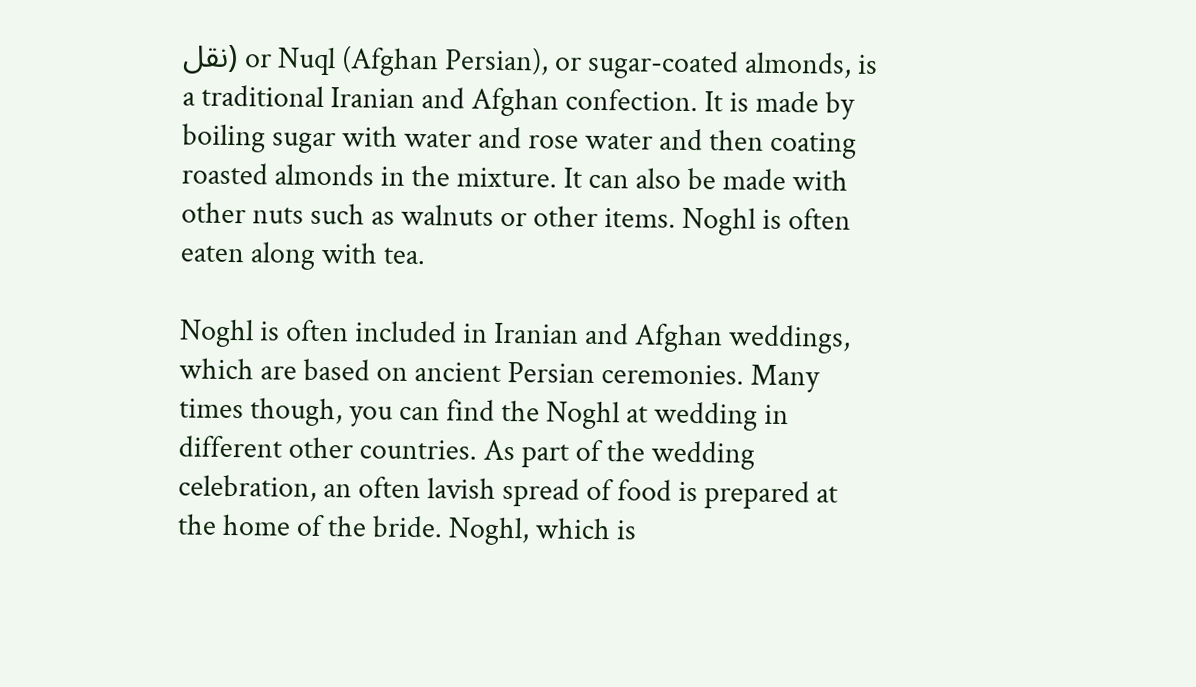نقل) or Nuql (Afghan Persian), or sugar-coated almonds, is a traditional Iranian and Afghan confection. It is made by boiling sugar with water and rose water and then coating roasted almonds in the mixture. It can also be made with other nuts such as walnuts or other items. Noghl is often eaten along with tea.

Noghl is often included in Iranian and Afghan weddings, which are based on ancient Persian ceremonies. Many times though, you can find the Noghl at wedding in different other countries. As part of the wedding celebration, an often lavish spread of food is prepared at the home of the bride. Noghl, which is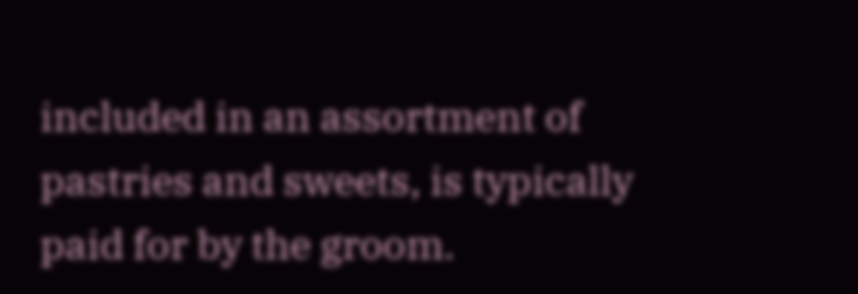included in an assortment of pastries and sweets, is typically paid for by the groom.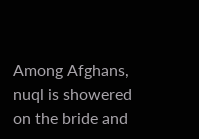Among Afghans, nuql is showered on the bride and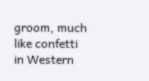groom, much like confetti in Western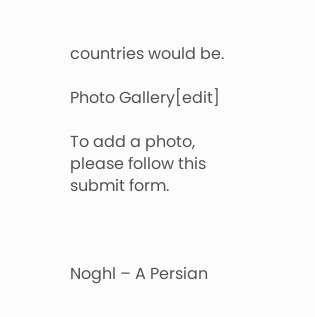countries would be.

Photo Gallery[edit]

To add a photo, please follow this submit form.



Noghl – A Persian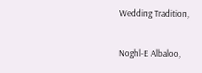Wedding Tradition,

Noghl-E Albaloo,